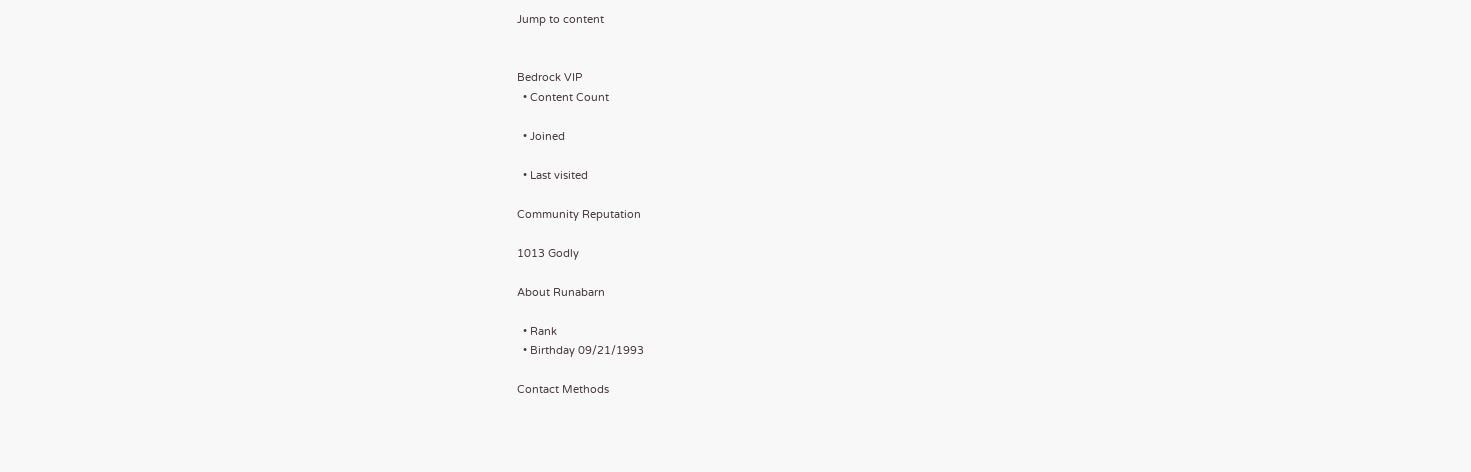Jump to content


Bedrock VIP
  • Content Count

  • Joined

  • Last visited

Community Reputation

1013 Godly

About Runabarn

  • Rank
  • Birthday 09/21/1993

Contact Methods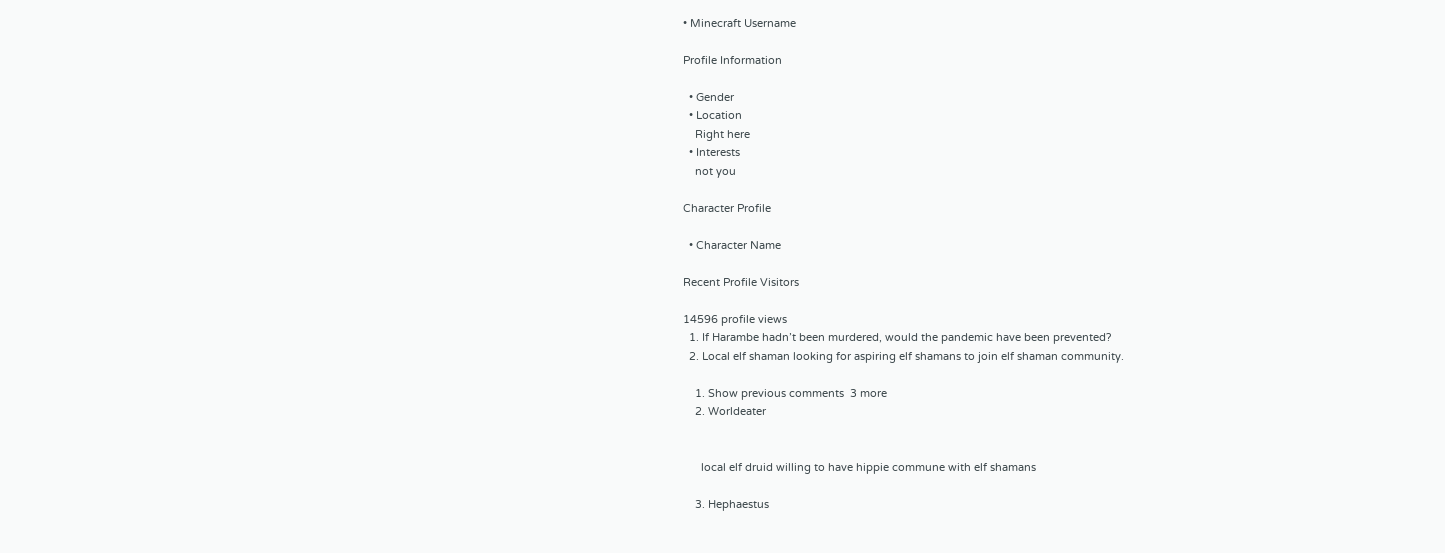• Minecraft Username

Profile Information

  • Gender
  • Location
    Right here
  • Interests
    not you

Character Profile

  • Character Name

Recent Profile Visitors

14596 profile views
  1. If Harambe hadn’t been murdered, would the pandemic have been prevented?
  2. Local elf shaman looking for aspiring elf shamans to join elf shaman community.

    1. Show previous comments  3 more
    2. Worldeater


      local elf druid willing to have hippie commune with elf shamans

    3. Hephaestus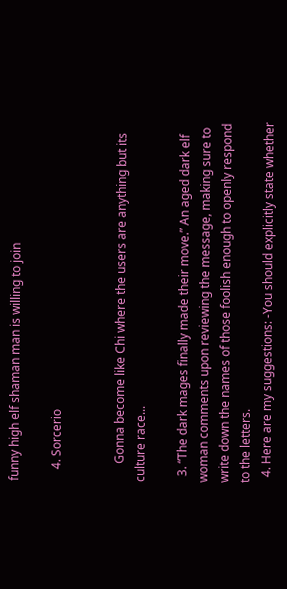funny high elf shaman man is willing to join

    4. Sorcerio


      Gonna become like Chi where the users are anything but its culture race...

  3. “The dark mages finally made their move.” An aged dark elf woman comments upon reviewing the message, making sure to write down the names of those foolish enough to openly respond to the letters.
  4. Here are my suggestions: -You should explicitly state whether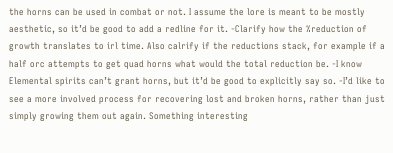the horns can be used in combat or not. I assume the lore is meant to be mostly aesthetic, so it’d be good to add a redline for it. -Clarify how the %reduction of growth translates to irl time. Also calrify if the reductions stack, for example if a half orc attempts to get quad horns what would the total reduction be. -I know Elemental spirits can’t grant horns, but it’d be good to explicitly say so. -I’d like to see a more involved process for recovering lost and broken horns, rather than just simply growing them out again. Something interesting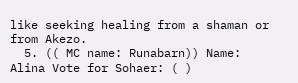like seeking healing from a shaman or from Akezo.
  5. (( MC name: Runabarn)) Name: Alina Vote for Sohaer: ( )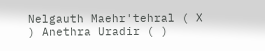Nelgauth Maehr'tehral ( X ) Anethra Uradir ( )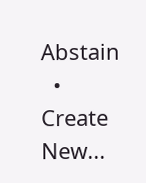Abstain
  • Create New...